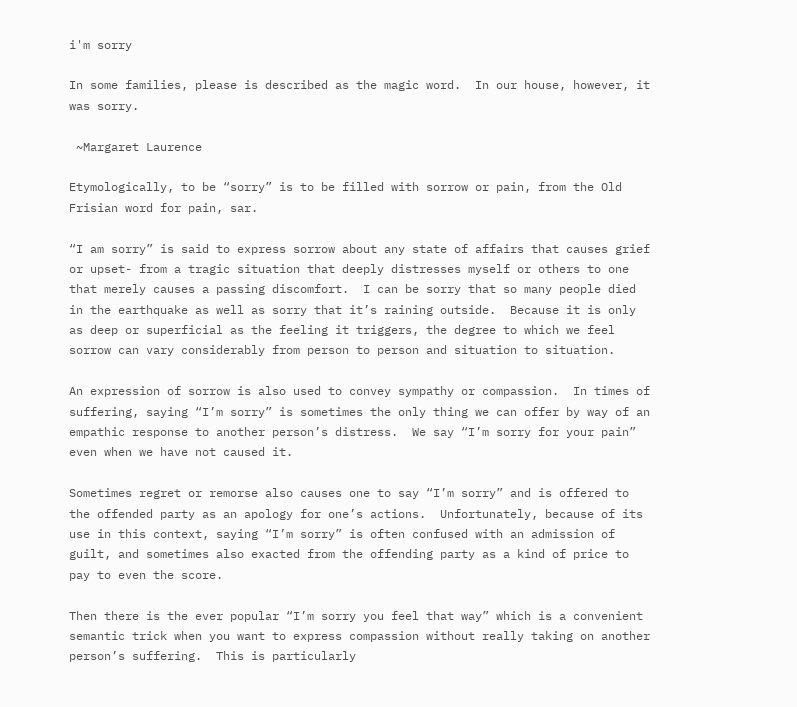i'm sorry

In some families, please is described as the magic word.  In our house, however, it was sorry.

 ~Margaret Laurence

Etymologically, to be “sorry” is to be filled with sorrow or pain, from the Old Frisian word for pain, sar.

“I am sorry” is said to express sorrow about any state of affairs that causes grief or upset- from a tragic situation that deeply distresses myself or others to one that merely causes a passing discomfort.  I can be sorry that so many people died in the earthquake as well as sorry that it’s raining outside.  Because it is only as deep or superficial as the feeling it triggers, the degree to which we feel sorrow can vary considerably from person to person and situation to situation.

An expression of sorrow is also used to convey sympathy or compassion.  In times of suffering, saying “I’m sorry” is sometimes the only thing we can offer by way of an empathic response to another person’s distress.  We say “I’m sorry for your pain” even when we have not caused it.

Sometimes regret or remorse also causes one to say “I’m sorry” and is offered to the offended party as an apology for one’s actions.  Unfortunately, because of its use in this context, saying “I’m sorry” is often confused with an admission of guilt, and sometimes also exacted from the offending party as a kind of price to pay to even the score.

Then there is the ever popular “I’m sorry you feel that way” which is a convenient semantic trick when you want to express compassion without really taking on another person’s suffering.  This is particularly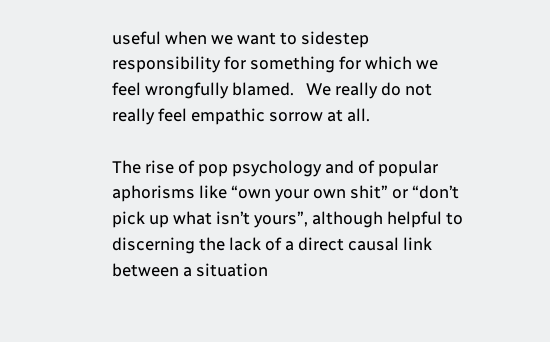useful when we want to sidestep responsibility for something for which we feel wrongfully blamed.   We really do not really feel empathic sorrow at all.

The rise of pop psychology and of popular aphorisms like “own your own shit” or “don’t pick up what isn’t yours”, although helpful to discerning the lack of a direct causal link between a situation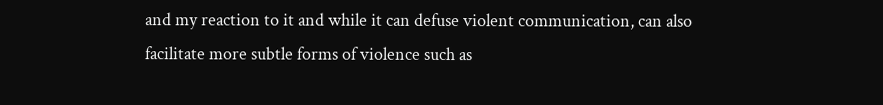and my reaction to it and while it can defuse violent communication, can also facilitate more subtle forms of violence such as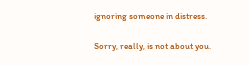ignoring someone in distress.

Sorry, really, is not about you.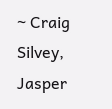~ Craig Silvey, Jasper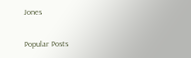Jones


Popular Posts